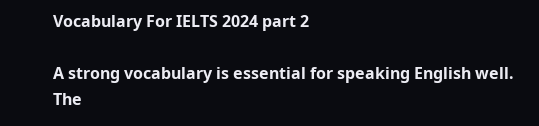Vocabulary For IELTS 2024 part 2

A strong vocabulary is essential for speaking English well. The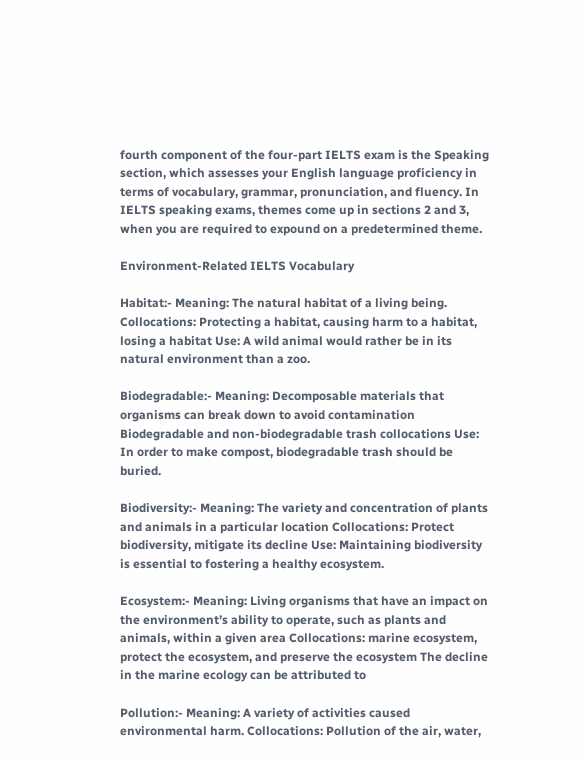fourth component of the four-part IELTS exam is the Speaking section, which assesses your English language proficiency in terms of vocabulary, grammar, pronunciation, and fluency. In IELTS speaking exams, themes come up in sections 2 and 3, when you are required to expound on a predetermined theme.

Environment-Related IELTS Vocabulary

Habitat:- Meaning: The natural habitat of a living being. Collocations: Protecting a habitat, causing harm to a habitat, losing a habitat Use: A wild animal would rather be in its natural environment than a zoo.

Biodegradable:- Meaning: Decomposable materials that organisms can break down to avoid contamination Biodegradable and non-biodegradable trash collocations Use: In order to make compost, biodegradable trash should be buried.

Biodiversity:- Meaning: The variety and concentration of plants and animals in a particular location Collocations: Protect biodiversity, mitigate its decline Use: Maintaining biodiversity is essential to fostering a healthy ecosystem.

Ecosystem:- Meaning: Living organisms that have an impact on the environment’s ability to operate, such as plants and animals, within a given area Collocations: marine ecosystem, protect the ecosystem, and preserve the ecosystem The decline in the marine ecology can be attributed to

Pollution:- Meaning: A variety of activities caused environmental harm. Collocations: Pollution of the air, water,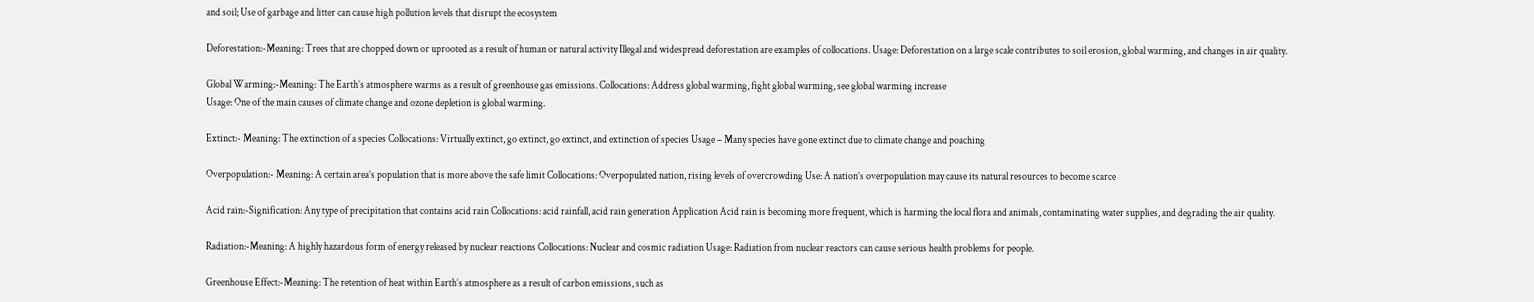and soil; Use of garbage and litter can cause high pollution levels that disrupt the ecosystem

Deforestation:-Meaning: Trees that are chopped down or uprooted as a result of human or natural activity Illegal and widespread deforestation are examples of collocations. Usage: Deforestation on a large scale contributes to soil erosion, global warming, and changes in air quality.

Global Warming:-Meaning: The Earth’s atmosphere warms as a result of greenhouse gas emissions. Collocations: Address global warming, fight global warming, see global warming increase
Usage: One of the main causes of climate change and ozone depletion is global warming.

Extinct:- Meaning: The extinction of a species Collocations: Virtually extinct, go extinct, go extinct, and extinction of species Usage – Many species have gone extinct due to climate change and poaching

Overpopulation:- Meaning: A certain area’s population that is more above the safe limit Collocations: Overpopulated nation, rising levels of overcrowding Use: A nation’s overpopulation may cause its natural resources to become scarce

Acid rain:-Signification: Any type of precipitation that contains acid rain Collocations: acid rainfall, acid rain generation Application Acid rain is becoming more frequent, which is harming the local flora and animals, contaminating water supplies, and degrading the air quality.

Radiation:-Meaning: A highly hazardous form of energy released by nuclear reactions Collocations: Nuclear and cosmic radiation Usage: Radiation from nuclear reactors can cause serious health problems for people.

Greenhouse Effect:-Meaning: The retention of heat within Earth’s atmosphere as a result of carbon emissions, such as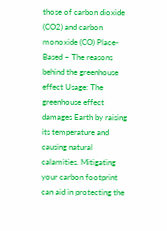those of carbon dioxide (CO2) and carbon monoxide (CO) Place-Based – The reasons behind the greenhouse effect Usage: The greenhouse effect damages Earth by raising its temperature and causing natural calamities. Mitigating your carbon footprint can aid in protecting the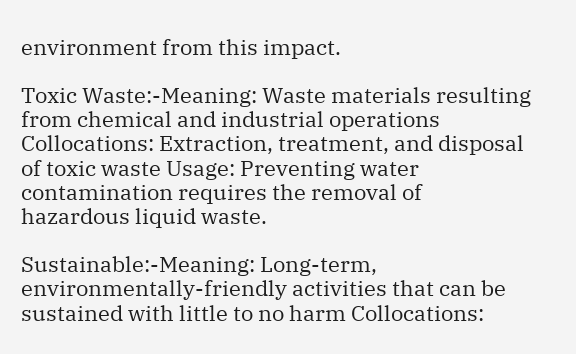environment from this impact.

Toxic Waste:-Meaning: Waste materials resulting from chemical and industrial operations Collocations: Extraction, treatment, and disposal of toxic waste Usage: Preventing water contamination requires the removal of hazardous liquid waste.

Sustainable:-Meaning: Long-term, environmentally-friendly activities that can be sustained with little to no harm Collocations: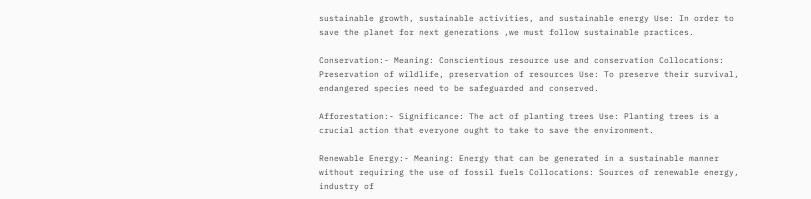sustainable growth, sustainable activities, and sustainable energy Use: In order to save the planet for next generations ,we must follow sustainable practices.

Conservation:- Meaning: Conscientious resource use and conservation Collocations: Preservation of wildlife, preservation of resources Use: To preserve their survival, endangered species need to be safeguarded and conserved.

Afforestation:- Significance: The act of planting trees Use: Planting trees is a crucial action that everyone ought to take to save the environment.

Renewable Energy:- Meaning: Energy that can be generated in a sustainable manner without requiring the use of fossil fuels Collocations: Sources of renewable energy, industry of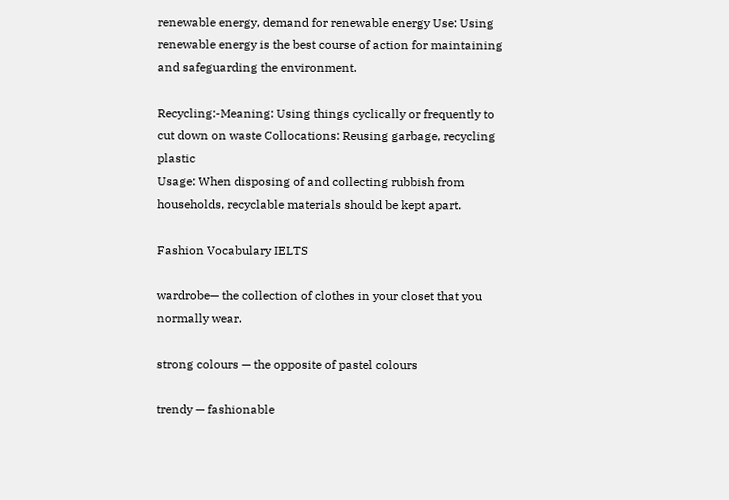renewable energy, demand for renewable energy Use: Using renewable energy is the best course of action for maintaining and safeguarding the environment.

Recycling:-Meaning: Using things cyclically or frequently to cut down on waste Collocations: Reusing garbage, recycling plastic
Usage: When disposing of and collecting rubbish from households, recyclable materials should be kept apart.

Fashion Vocabulary IELTS

wardrobe— the collection of clothes in your closet that you normally wear.

strong colours — the opposite of pastel colours

trendy — fashionable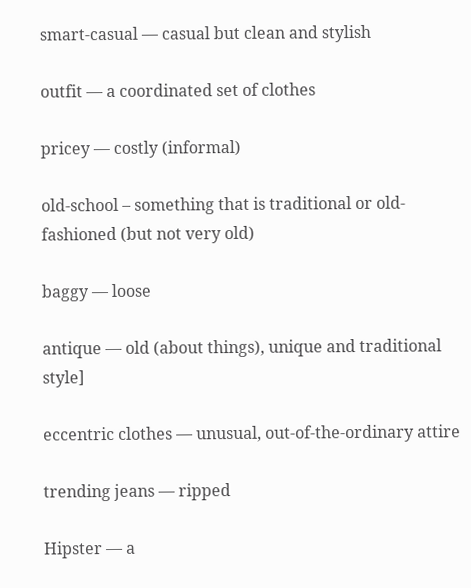smart-casual — casual but clean and stylish

outfit — a coordinated set of clothes

pricey — costly (informal)

old-school – something that is traditional or old-fashioned (but not very old)

baggy — loose

antique — old (about things), unique and traditional style]

eccentric clothes — unusual, out-of-the-ordinary attire

trending jeans — ripped

Hipster — a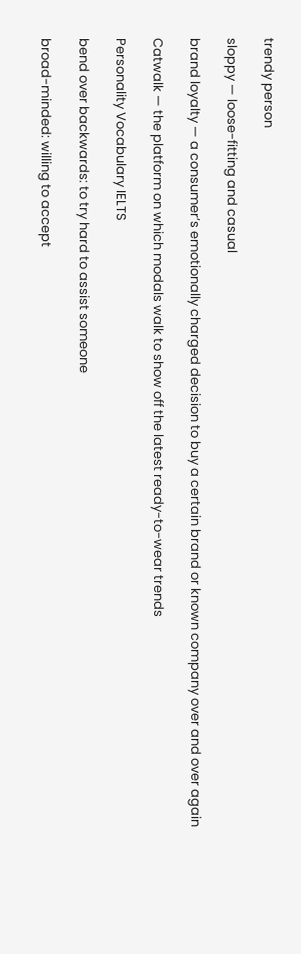trendy person

sloppy — loose-fitting and casual

brand loyalty — a consumer’s emotionally charged decision to buy a certain brand or known company over and over again

Catwalk — the platform on which modals walk to show off the latest ready-to-wear trends

Personality Vocabulary IELTS

bend over backwards: to try hard to assist someone

broad-minded: willing to accept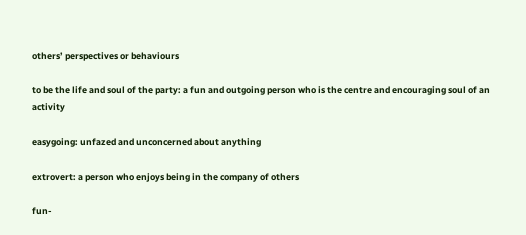others’ perspectives or behaviours

to be the life and soul of the party: a fun and outgoing person who is the centre and encouraging soul of an activity

easygoing: unfazed and unconcerned about anything

extrovert: a person who enjoys being in the company of others

fun-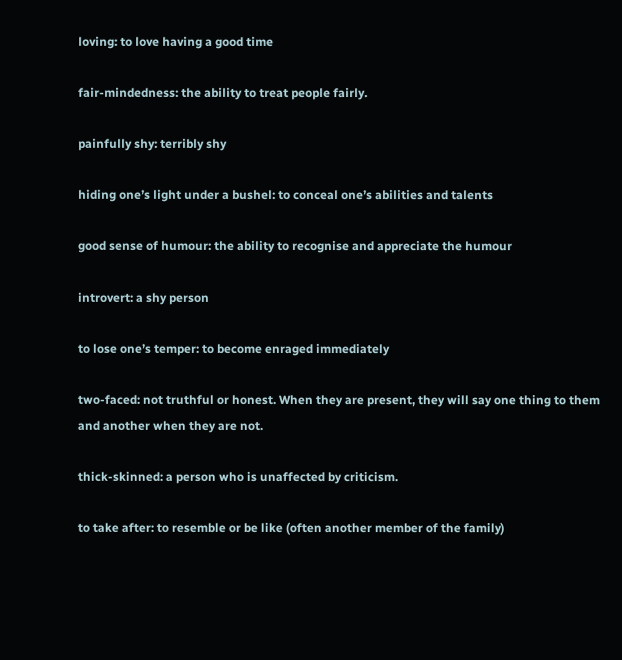loving: to love having a good time

fair-mindedness: the ability to treat people fairly.

painfully shy: terribly shy

hiding one’s light under a bushel: to conceal one’s abilities and talents

good sense of humour: the ability to recognise and appreciate the humour

introvert: a shy person

to lose one’s temper: to become enraged immediately

two-faced: not truthful or honest. When they are present, they will say one thing to them and another when they are not.

thick-skinned: a person who is unaffected by criticism.

to take after: to resemble or be like (often another member of the family)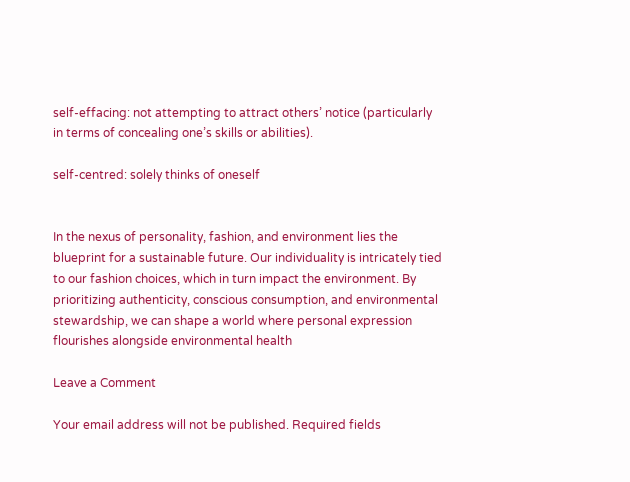self-effacing: not attempting to attract others’ notice (particularly in terms of concealing one’s skills or abilities).

self-centred: solely thinks of oneself


In the nexus of personality, fashion, and environment lies the blueprint for a sustainable future. Our individuality is intricately tied to our fashion choices, which in turn impact the environment. By prioritizing authenticity, conscious consumption, and environmental stewardship, we can shape a world where personal expression flourishes alongside environmental health

Leave a Comment

Your email address will not be published. Required fields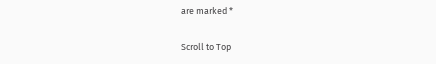are marked *

Scroll to Top